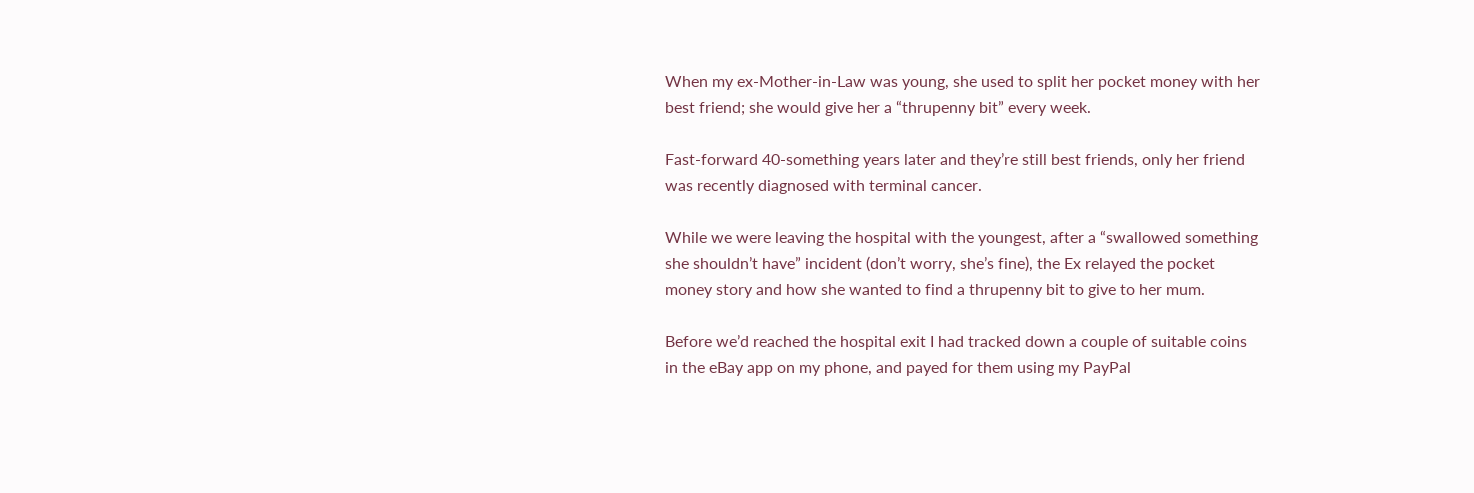When my ex-Mother-in-Law was young, she used to split her pocket money with her best friend; she would give her a “thrupenny bit” every week.

Fast-forward 40-something years later and they’re still best friends, only her friend was recently diagnosed with terminal cancer.

While we were leaving the hospital with the youngest, after a “swallowed something she shouldn’t have” incident (don’t worry, she’s fine), the Ex relayed the pocket money story and how she wanted to find a thrupenny bit to give to her mum.

Before we’d reached the hospital exit I had tracked down a couple of suitable coins in the eBay app on my phone, and payed for them using my PayPal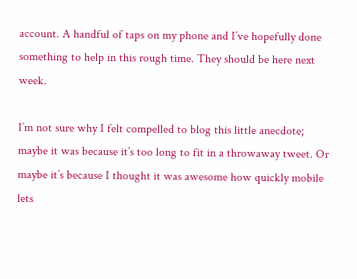account. A handful of taps on my phone and I’ve hopefully done something to help in this rough time. They should be here next week.

I’m not sure why I felt compelled to blog this little anecdote; maybe it was because it’s too long to fit in a throwaway tweet. Or maybe it’s because I thought it was awesome how quickly mobile lets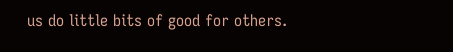us do little bits of good for others.